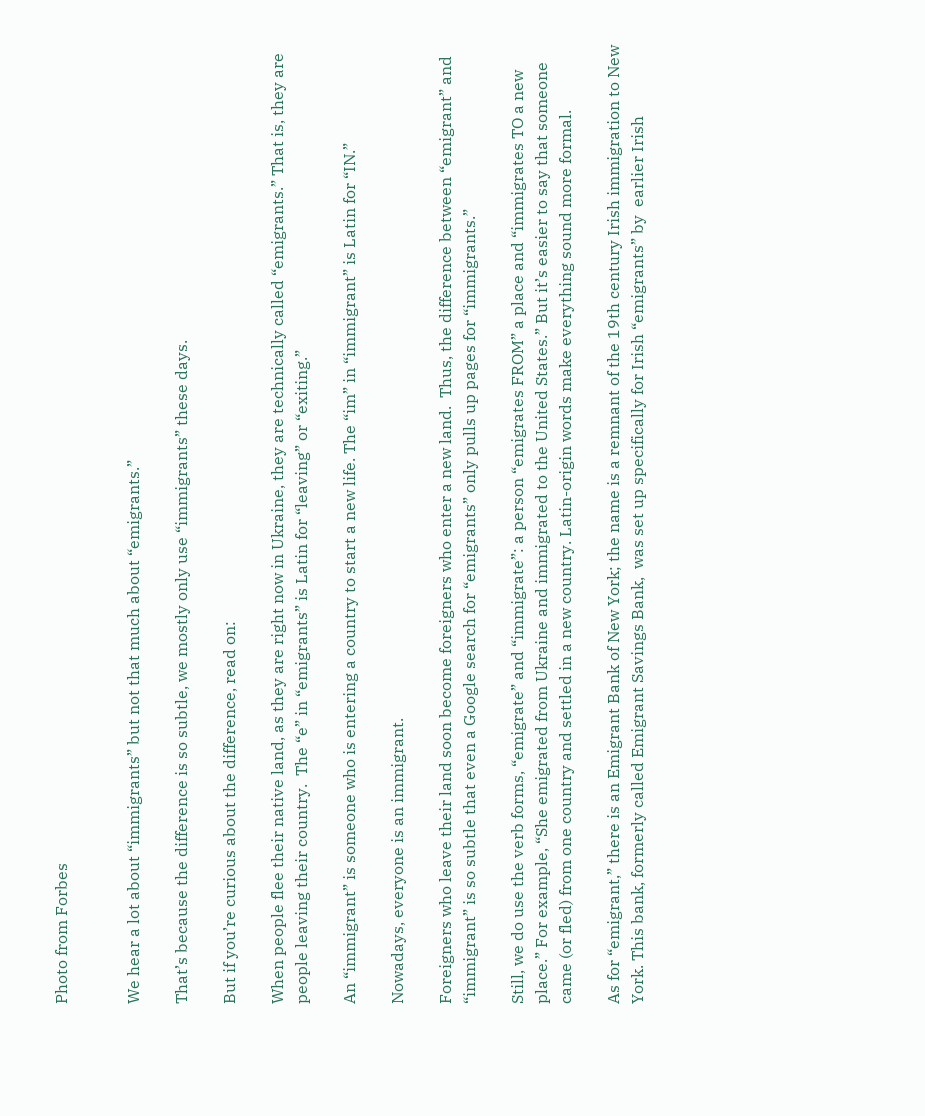Photo from Forbes


We hear a lot about “immigrants” but not that much about “emigrants.”

That’s because the difference is so subtle, we mostly only use “immigrants” these days.

But if you’re curious about the difference, read on:

When people flee their native land, as they are right now in Ukraine, they are technically called “emigrants.” That is, they are people leaving their country.  The “e” in “emigrants” is Latin for “leaving” or “exiting.”

An “immigrant” is someone who is entering a country to start a new life. The “im” in “immigrant” is Latin for “IN.”

Nowadays, everyone is an immigrant.

Foreigners who leave their land soon become foreigners who enter a new land.  Thus, the difference between “emigrant” and “immigrant” is so subtle that even a Google search for “emigrants” only pulls up pages for “immigrants.”

Still, we do use the verb forms, “emigrate” and “immigrate”: a person “emigrates FROM” a place and “immigrates TO a new place.” For example, “She emigrated from Ukraine and immigrated to the United States.” But it’s easier to say that someone came (or fled) from one country and settled in a new country. Latin-origin words make everything sound more formal.

As for “emigrant,” there is an Emigrant Bank of New York; the name is a remnant of the 19th century Irish immigration to New York. This bank, formerly called Emigrant Savings Bank,  was set up specifically for Irish “emigrants” by  earlier Irish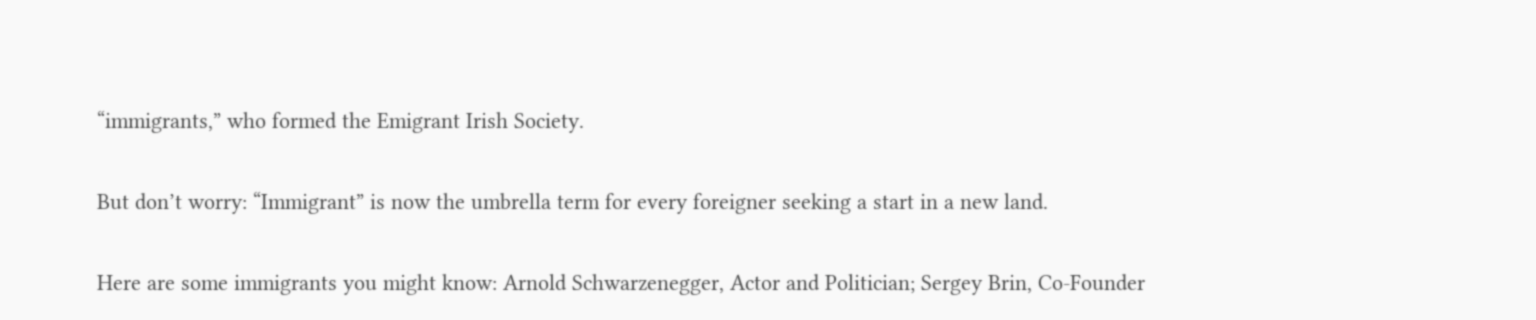“immigrants,” who formed the Emigrant Irish Society.

But don’t worry: “Immigrant” is now the umbrella term for every foreigner seeking a start in a new land.

Here are some immigrants you might know: Arnold Schwarzenegger, Actor and Politician; Sergey Brin, Co-Founder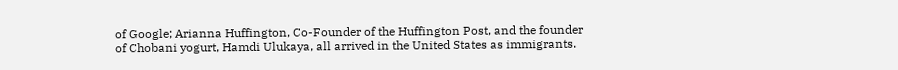of Google; Arianna Huffington, Co-Founder of the Huffington Post, and the founder of Chobani yogurt, Hamdi Ulukaya, all arrived in the United States as immigrants.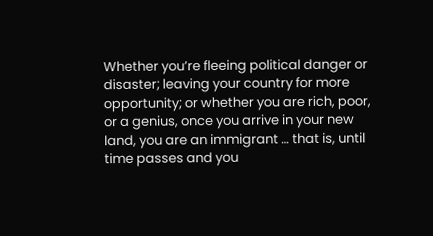Whether you’re fleeing political danger or disaster; leaving your country for more opportunity; or whether you are rich, poor, or a genius, once you arrive in your new land, you are an immigrant … that is, until time passes and you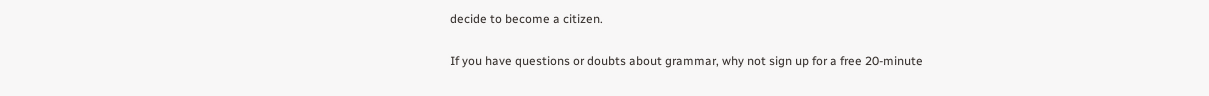decide to become a citizen.


If you have questions or doubts about grammar, why not sign up for a free 20-minute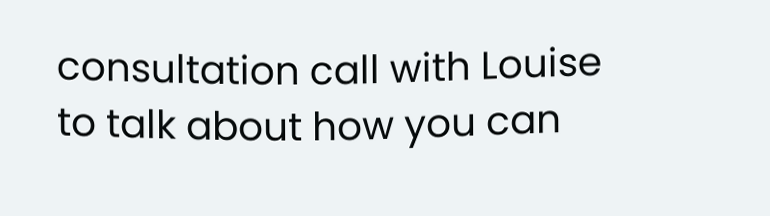consultation call with Louise to talk about how you can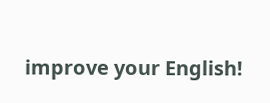improve your English!